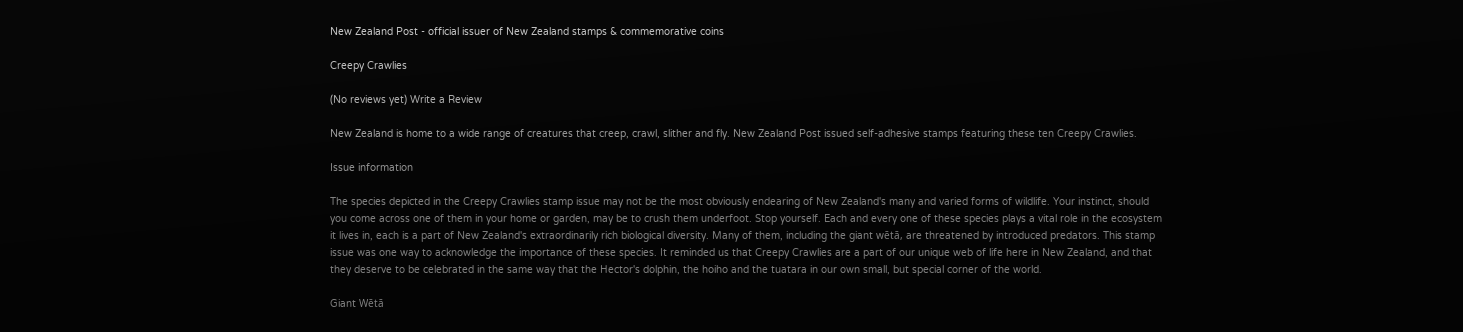New Zealand Post - official issuer of New Zealand stamps & commemorative coins

Creepy Crawlies

(No reviews yet) Write a Review

New Zealand is home to a wide range of creatures that creep, crawl, slither and fly. New Zealand Post issued self-adhesive stamps featuring these ten Creepy Crawlies.

Issue information

The species depicted in the Creepy Crawlies stamp issue may not be the most obviously endearing of New Zealand's many and varied forms of wildlife. Your instinct, should you come across one of them in your home or garden, may be to crush them underfoot. Stop yourself. Each and every one of these species plays a vital role in the ecosystem it lives in, each is a part of New Zealand's extraordinarily rich biological diversity. Many of them, including the giant wētā, are threatened by introduced predators. This stamp issue was one way to acknowledge the importance of these species. It reminded us that Creepy Crawlies are a part of our unique web of life here in New Zealand, and that they deserve to be celebrated in the same way that the Hector's dolphin, the hoiho and the tuatara in our own small, but special corner of the world.

Giant Wētā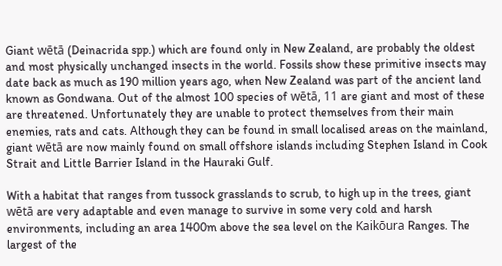Giant wētā (Deinacrida spp.) which are found only in New Zealand, are probably the oldest and most physically unchanged insects in the world. Fossils show these primitive insects may date back as much as 190 million years ago, when New Zealand was part of the ancient land known as Gondwana. Out of the almost 100 species of wētā, 11 are giant and most of these are threatened. Unfortunately they are unable to protect themselves from their main enemies, rats and cats. Although they can be found in small localised areas on the mainland, giant wētā are now mainly found on small offshore islands including Stephen Island in Cook Strait and Little Barrier Island in the Hauraki Gulf.

With a habitat that ranges from tussock grasslands to scrub, to high up in the trees, giant wētā are very adaptable and even manage to survive in some very cold and harsh environments, including an area 1400m above the sea level on the Kaikōura Ranges. The largest of the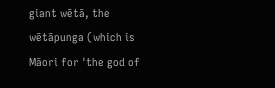giant wētā, the wētāpunga (which is Māori for 'the god of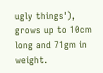ugly things'), grows up to 10cm long and 71gm in weight.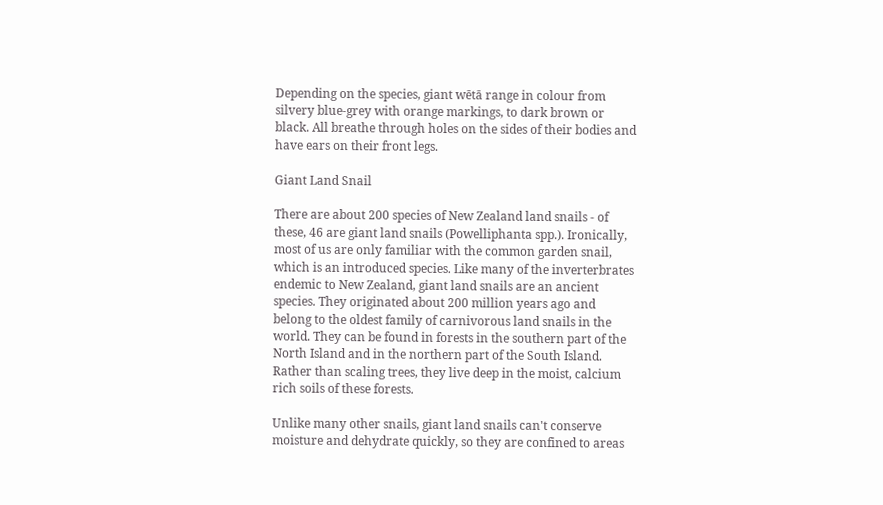Depending on the species, giant wētā range in colour from silvery blue-grey with orange markings, to dark brown or black. All breathe through holes on the sides of their bodies and have ears on their front legs.

Giant Land Snail

There are about 200 species of New Zealand land snails - of these, 46 are giant land snails (Powelliphanta spp.). Ironically, most of us are only familiar with the common garden snail, which is an introduced species. Like many of the inverterbrates endemic to New Zealand, giant land snails are an ancient species. They originated about 200 million years ago and belong to the oldest family of carnivorous land snails in the world. They can be found in forests in the southern part of the North Island and in the northern part of the South Island. Rather than scaling trees, they live deep in the moist, calcium rich soils of these forests.

Unlike many other snails, giant land snails can't conserve moisture and dehydrate quickly, so they are confined to areas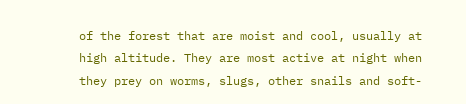of the forest that are moist and cool, usually at high altitude. They are most active at night when they prey on worms, slugs, other snails and soft-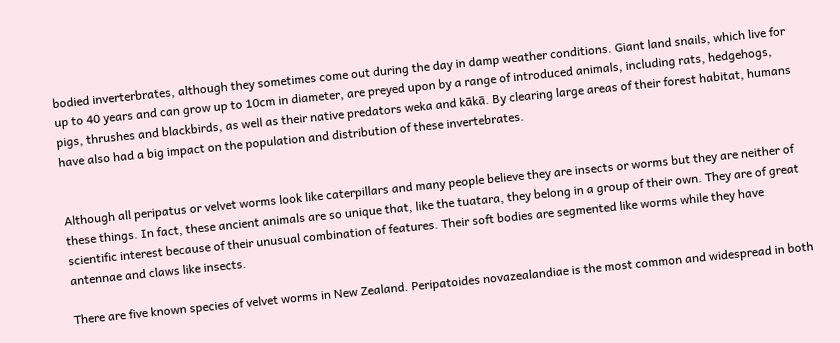bodied inverterbrates, although they sometimes come out during the day in damp weather conditions. Giant land snails, which live for up to 40 years and can grow up to 10cm in diameter, are preyed upon by a range of introduced animals, including rats, hedgehogs, pigs, thrushes and blackbirds, as well as their native predators weka and kākā. By clearing large areas of their forest habitat, humans have also had a big impact on the population and distribution of these invertebrates.


Although all peripatus or velvet worms look like caterpillars and many people believe they are insects or worms but they are neither of these things. In fact, these ancient animals are so unique that, like the tuatara, they belong in a group of their own. They are of great scientific interest because of their unusual combination of features. Their soft bodies are segmented like worms while they have antennae and claws like insects.

There are five known species of velvet worms in New Zealand. Peripatoides novazealandiae is the most common and widespread in both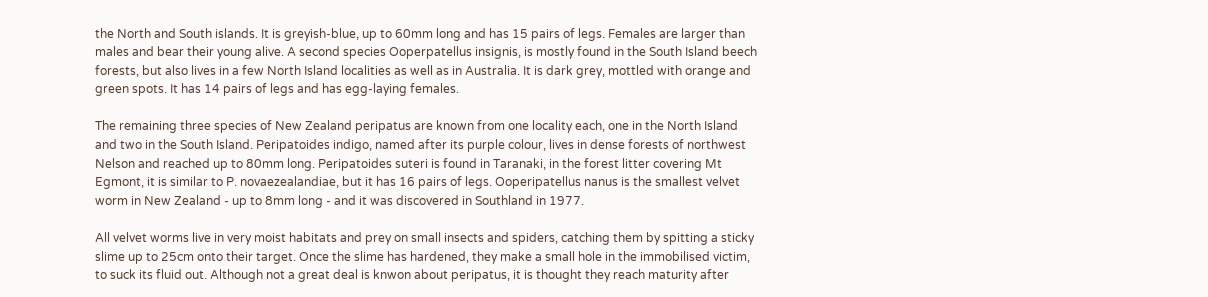the North and South islands. It is greyish-blue, up to 60mm long and has 15 pairs of legs. Females are larger than males and bear their young alive. A second species Ooperpatellus insignis, is mostly found in the South Island beech forests, but also lives in a few North Island localities as well as in Australia. It is dark grey, mottled with orange and green spots. It has 14 pairs of legs and has egg-laying females.

The remaining three species of New Zealand peripatus are known from one locality each, one in the North Island and two in the South Island. Peripatoides indigo, named after its purple colour, lives in dense forests of northwest Nelson and reached up to 80mm long. Peripatoides suteri is found in Taranaki, in the forest litter covering Mt Egmont, it is similar to P. novaezealandiae, but it has 16 pairs of legs. Ooperipatellus nanus is the smallest velvet worm in New Zealand - up to 8mm long - and it was discovered in Southland in 1977.

All velvet worms live in very moist habitats and prey on small insects and spiders, catching them by spitting a sticky slime up to 25cm onto their target. Once the slime has hardened, they make a small hole in the immobilised victim, to suck its fluid out. Although not a great deal is knwon about peripatus, it is thought they reach maturity after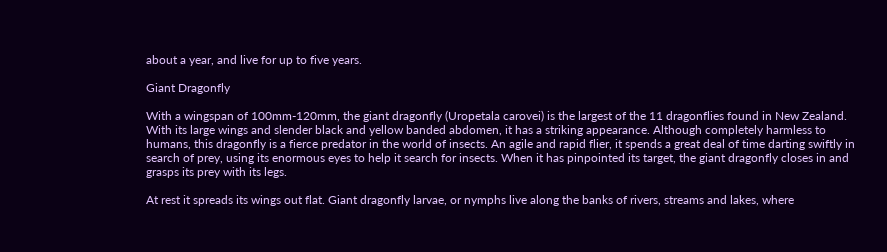about a year, and live for up to five years.

Giant Dragonfly

With a wingspan of 100mm-120mm, the giant dragonfly (Uropetala carovei) is the largest of the 11 dragonflies found in New Zealand. With its large wings and slender black and yellow banded abdomen, it has a striking appearance. Although completely harmless to humans, this dragonfly is a fierce predator in the world of insects. An agile and rapid flier, it spends a great deal of time darting swiftly in search of prey, using its enormous eyes to help it search for insects. When it has pinpointed its target, the giant dragonfly closes in and grasps its prey with its legs.

At rest it spreads its wings out flat. Giant dragonfly larvae, or nymphs live along the banks of rivers, streams and lakes, where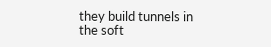they build tunnels in the soft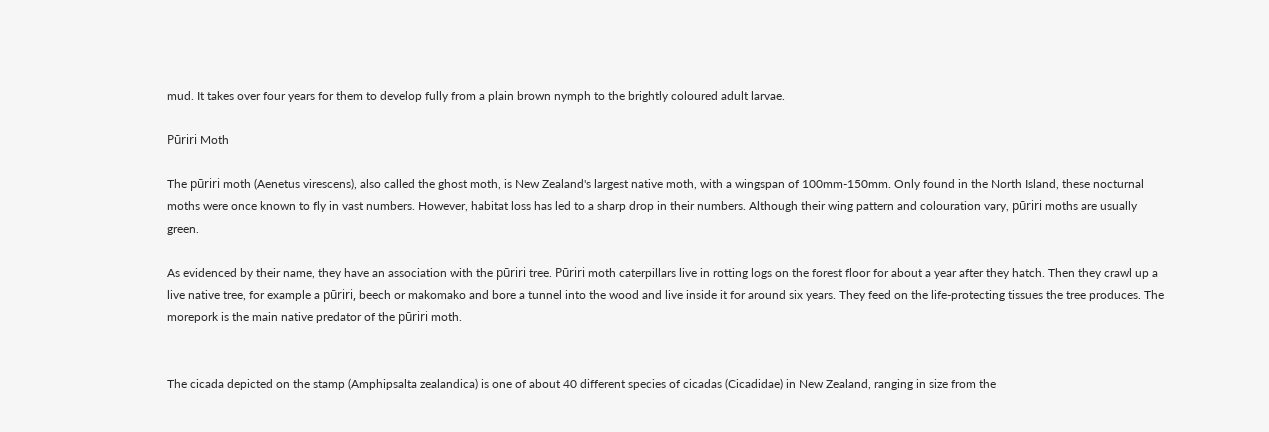mud. It takes over four years for them to develop fully from a plain brown nymph to the brightly coloured adult larvae.

Pūriri Moth

The pūriri moth (Aenetus virescens), also called the ghost moth, is New Zealand's largest native moth, with a wingspan of 100mm-150mm. Only found in the North Island, these nocturnal moths were once known to fly in vast numbers. However, habitat loss has led to a sharp drop in their numbers. Although their wing pattern and colouration vary, pūriri moths are usually green.

As evidenced by their name, they have an association with the pūriri tree. Pūriri moth caterpillars live in rotting logs on the forest floor for about a year after they hatch. Then they crawl up a live native tree, for example a pūriri, beech or makomako and bore a tunnel into the wood and live inside it for around six years. They feed on the life-protecting tissues the tree produces. The morepork is the main native predator of the pūriri moth.


The cicada depicted on the stamp (Amphipsalta zealandica) is one of about 40 different species of cicadas (Cicadidae) in New Zealand, ranging in size from the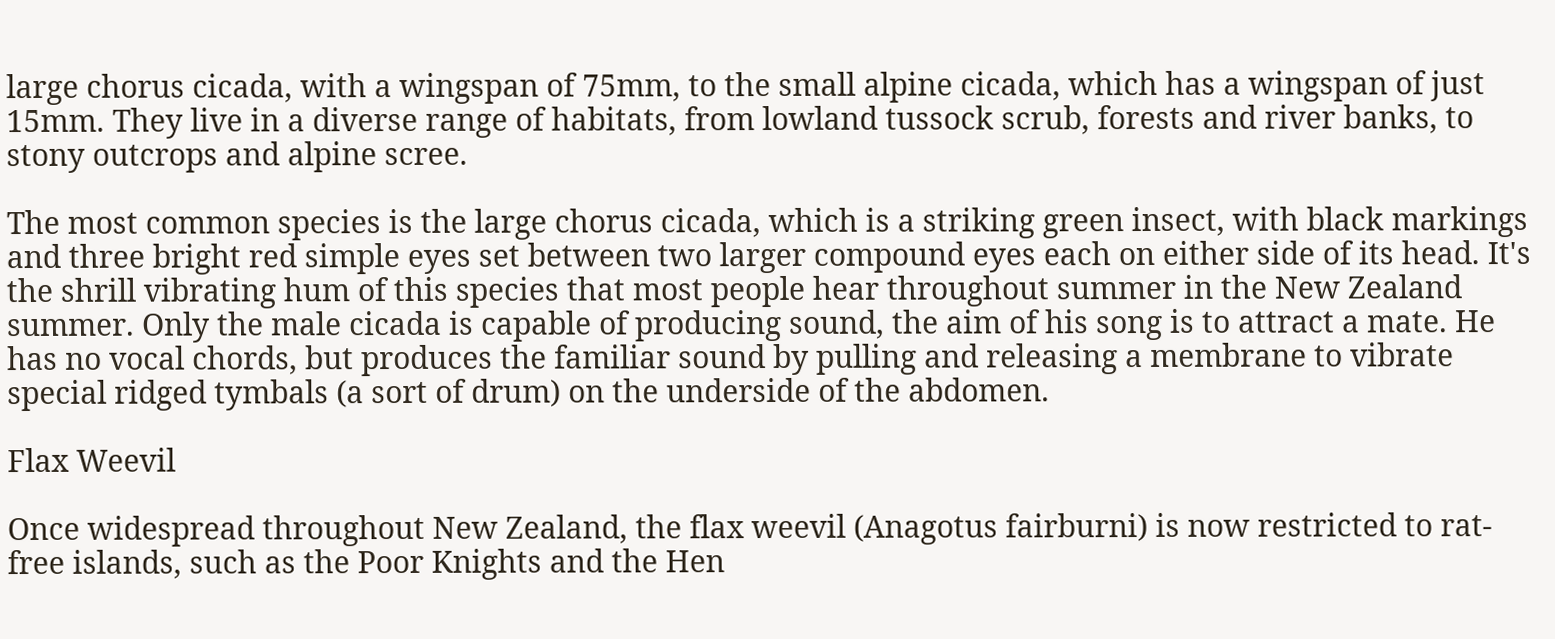large chorus cicada, with a wingspan of 75mm, to the small alpine cicada, which has a wingspan of just 15mm. They live in a diverse range of habitats, from lowland tussock scrub, forests and river banks, to stony outcrops and alpine scree.

The most common species is the large chorus cicada, which is a striking green insect, with black markings and three bright red simple eyes set between two larger compound eyes each on either side of its head. It's the shrill vibrating hum of this species that most people hear throughout summer in the New Zealand summer. Only the male cicada is capable of producing sound, the aim of his song is to attract a mate. He has no vocal chords, but produces the familiar sound by pulling and releasing a membrane to vibrate special ridged tymbals (a sort of drum) on the underside of the abdomen.

Flax Weevil

Once widespread throughout New Zealand, the flax weevil (Anagotus fairburni) is now restricted to rat-free islands, such as the Poor Knights and the Hen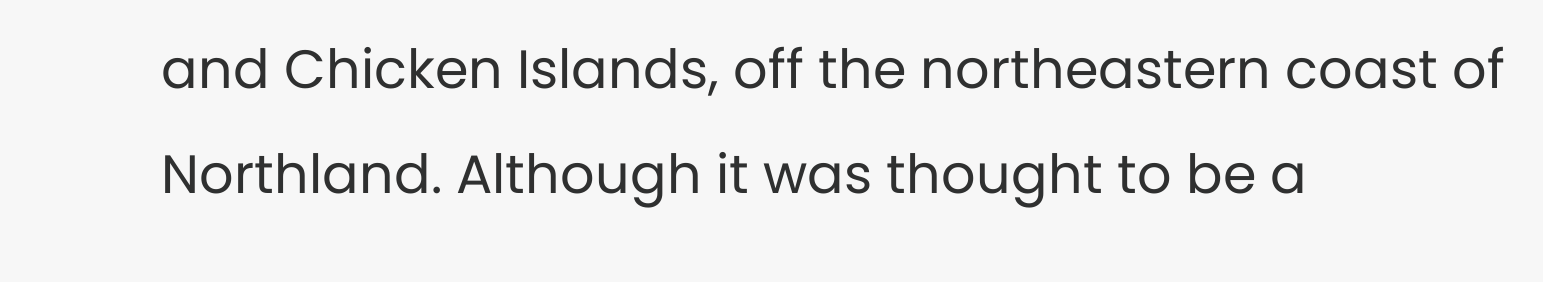and Chicken Islands, off the northeastern coast of Northland. Although it was thought to be a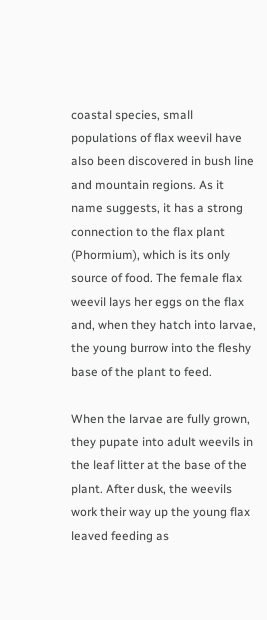coastal species, small populations of flax weevil have also been discovered in bush line and mountain regions. As it name suggests, it has a strong connection to the flax plant (Phormium), which is its only source of food. The female flax weevil lays her eggs on the flax and, when they hatch into larvae, the young burrow into the fleshy base of the plant to feed.

When the larvae are fully grown, they pupate into adult weevils in the leaf litter at the base of the plant. After dusk, the weevils work their way up the young flax leaved feeding as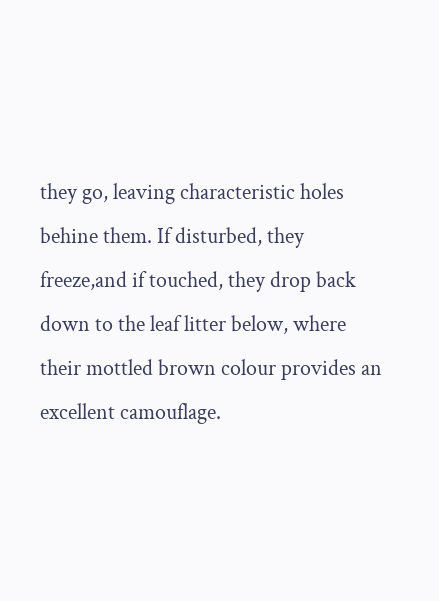they go, leaving characteristic holes behine them. If disturbed, they freeze,and if touched, they drop back down to the leaf litter below, where their mottled brown colour provides an excellent camouflage.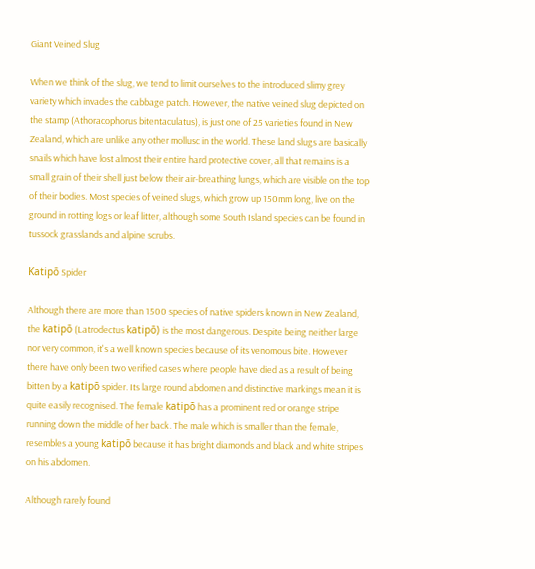Giant Veined Slug

When we think of the slug, we tend to limit ourselves to the introduced slimy grey variety which invades the cabbage patch. However, the native veined slug depicted on the stamp (Athoracophorus bitentaculatus), is just one of 25 varieties found in New Zealand, which are unlike any other mollusc in the world. These land slugs are basically snails which have lost almost their entire hard protective cover, all that remains is a small grain of their shell just below their air-breathing lungs, which are visible on the top of their bodies. Most species of veined slugs, which grow up 150mm long, live on the ground in rotting logs or leaf litter, although some South Island species can be found in tussock grasslands and alpine scrubs.

Katipō Spider

Although there are more than 1500 species of native spiders known in New Zealand, the katipō (Latrodectus katipō) is the most dangerous. Despite being neither large nor very common, it's a well known species because of its venomous bite. However there have only been two verified cases where people have died as a result of being bitten by a katipō spider. Its large round abdomen and distinctive markings mean it is quite easily recognised. The female katipō has a prominent red or orange stripe running down the middle of her back. The male which is smaller than the female, resembles a young katipō because it has bright diamonds and black and white stripes on his abdomen.

Although rarely found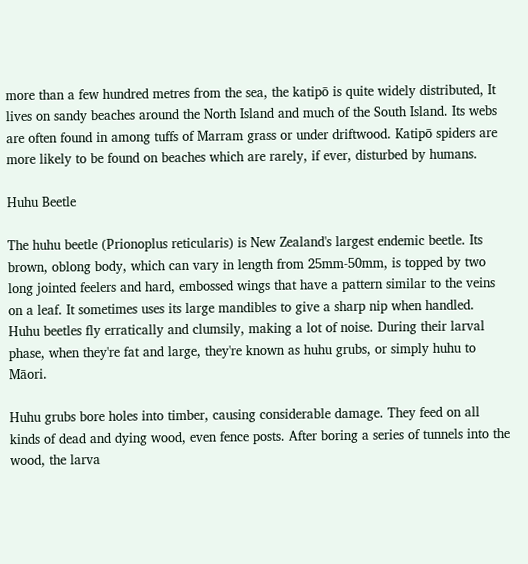more than a few hundred metres from the sea, the katipō is quite widely distributed, It lives on sandy beaches around the North Island and much of the South Island. Its webs are often found in among tuffs of Marram grass or under driftwood. Katipō spiders are more likely to be found on beaches which are rarely, if ever, disturbed by humans.

Huhu Beetle

The huhu beetle (Prionoplus reticularis) is New Zealand's largest endemic beetle. Its brown, oblong body, which can vary in length from 25mm-50mm, is topped by two long jointed feelers and hard, embossed wings that have a pattern similar to the veins on a leaf. It sometimes uses its large mandibles to give a sharp nip when handled. Huhu beetles fly erratically and clumsily, making a lot of noise. During their larval phase, when they're fat and large, they're known as huhu grubs, or simply huhu to Māori.

Huhu grubs bore holes into timber, causing considerable damage. They feed on all kinds of dead and dying wood, even fence posts. After boring a series of tunnels into the wood, the larva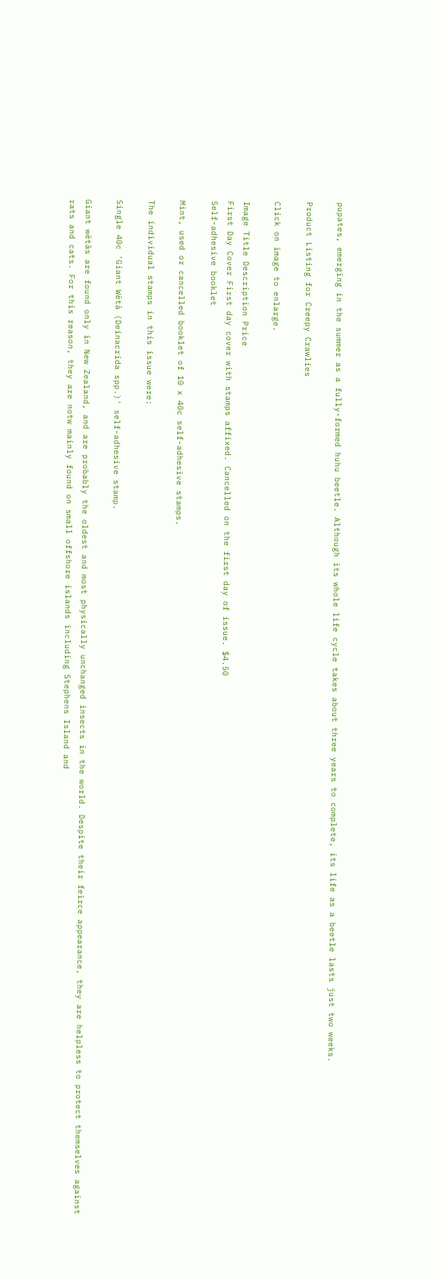pupates, emerging in the summer as a fully-formed huhu beetle. Although its whole life cycle takes about three years to complete, its life as a beetle lasts just two weeks.

Product Listing for Creepy Crawlies

Click on image to enlarge.

Image Title Description Price
First Day Cover First day cover with stamps affixed. Cancelled on the first day of issue. $4.50
Self-adhesive booklet

Mint, used or cancelled booklet of 10 x 40c self-adhesive stamps.

The individual stamps in this issue were:

Single 40c 'Giant Wētā (Deinacrida spp.)' self-adhesive stamp.

Giant wētās are found only in New Zealand, and are probably the oldest and most physically unchanged insects in the world. Despite their feirce appearance, they are helpless to protect themselves against rats and cats. For this reason, they are notw mainly found on small offshore islands including Stephens Island and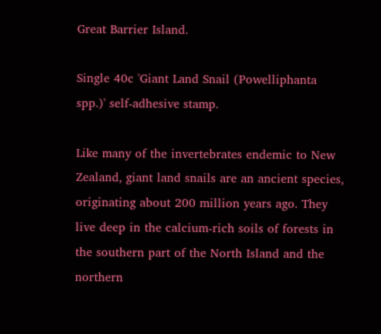Great Barrier Island.

Single 40c 'Giant Land Snail (Powelliphanta spp.)' self-adhesive stamp.

Like many of the invertebrates endemic to New Zealand, giant land snails are an ancient species, originating about 200 million years ago. They live deep in the calcium-rich soils of forests in the southern part of the North Island and the northern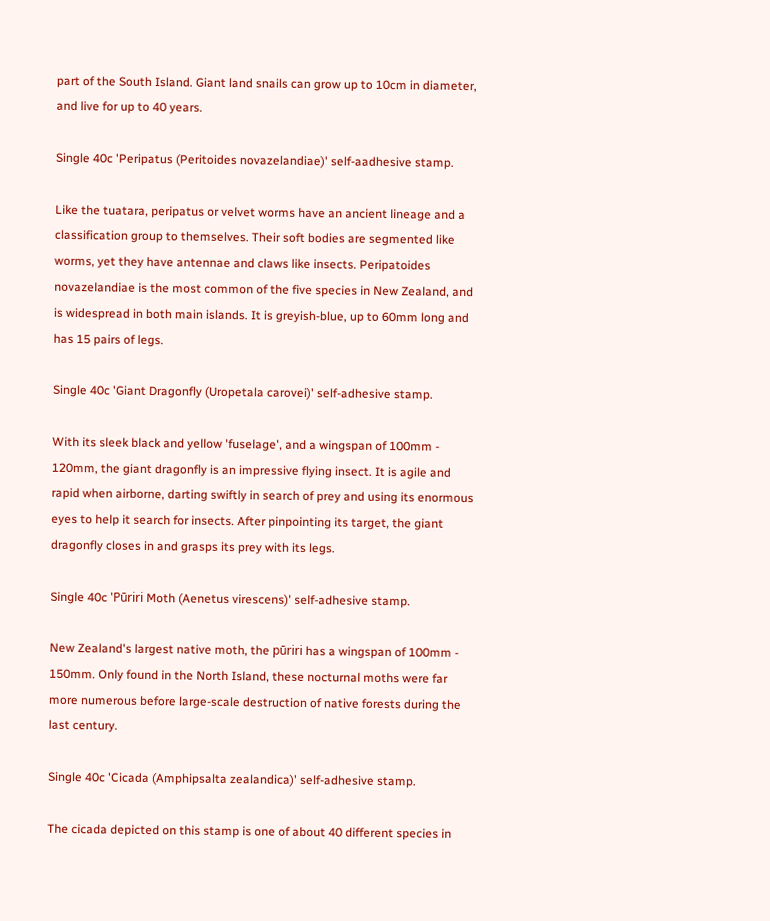part of the South Island. Giant land snails can grow up to 10cm in diameter, and live for up to 40 years.

Single 40c 'Peripatus (Peritoides novazelandiae)' self-aadhesive stamp.

Like the tuatara, peripatus or velvet worms have an ancient lineage and a classification group to themselves. Their soft bodies are segmented like worms, yet they have antennae and claws like insects. Peripatoides novazelandiae is the most common of the five species in New Zealand, and is widespread in both main islands. It is greyish-blue, up to 60mm long and has 15 pairs of legs.

Single 40c 'Giant Dragonfly (Uropetala carovei)' self-adhesive stamp.

With its sleek black and yellow 'fuselage', and a wingspan of 100mm - 120mm, the giant dragonfly is an impressive flying insect. It is agile and rapid when airborne, darting swiftly in search of prey and using its enormous eyes to help it search for insects. After pinpointing its target, the giant dragonfly closes in and grasps its prey with its legs.

Single 40c 'Pūriri Moth (Aenetus virescens)' self-adhesive stamp.

New Zealand's largest native moth, the pūriri has a wingspan of 100mm - 150mm. Only found in the North Island, these nocturnal moths were far more numerous before large-scale destruction of native forests during the last century.

Single 40c 'Cicada (Amphipsalta zealandica)' self-adhesive stamp.

The cicada depicted on this stamp is one of about 40 different species in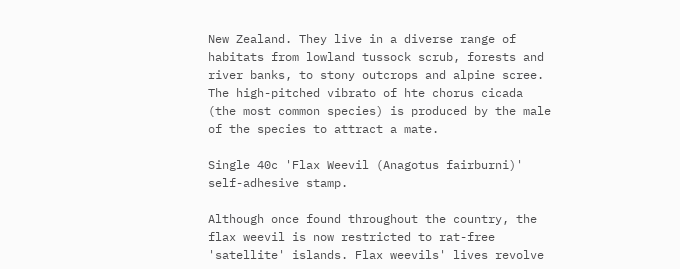New Zealand. They live in a diverse range of habitats from lowland tussock scrub, forests and river banks, to stony outcrops and alpine scree. The high-pitched vibrato of hte chorus cicada (the most common species) is produced by the male of the species to attract a mate.

Single 40c 'Flax Weevil (Anagotus fairburni)' self-adhesive stamp.

Although once found throughout the country, the flax weevil is now restricted to rat-free 'satellite' islands. Flax weevils' lives revolve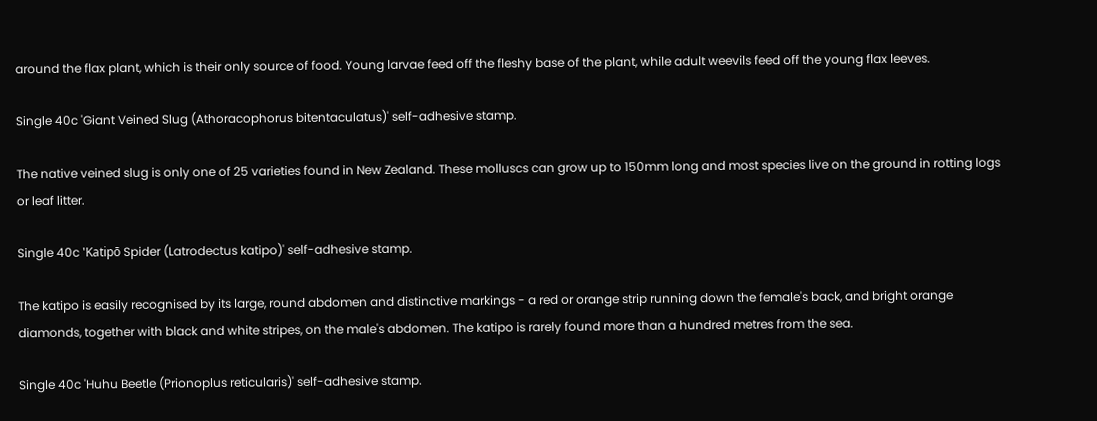around the flax plant, which is their only source of food. Young larvae feed off the fleshy base of the plant, while adult weevils feed off the young flax leeves.

Single 40c 'Giant Veined Slug (Athoracophorus bitentaculatus)' self-adhesive stamp.

The native veined slug is only one of 25 varieties found in New Zealand. These molluscs can grow up to 150mm long and most species live on the ground in rotting logs or leaf litter.

Single 40c 'Katipō Spider (Latrodectus katipo)' self-adhesive stamp.

The katipo is easily recognised by its large, round abdomen and distinctive markings - a red or orange strip running down the female's back, and bright orange diamonds, together with black and white stripes, on the male's abdomen. The katipo is rarely found more than a hundred metres from the sea.

Single 40c 'Huhu Beetle (Prionoplus reticularis)' self-adhesive stamp.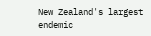New Zealand's largest endemic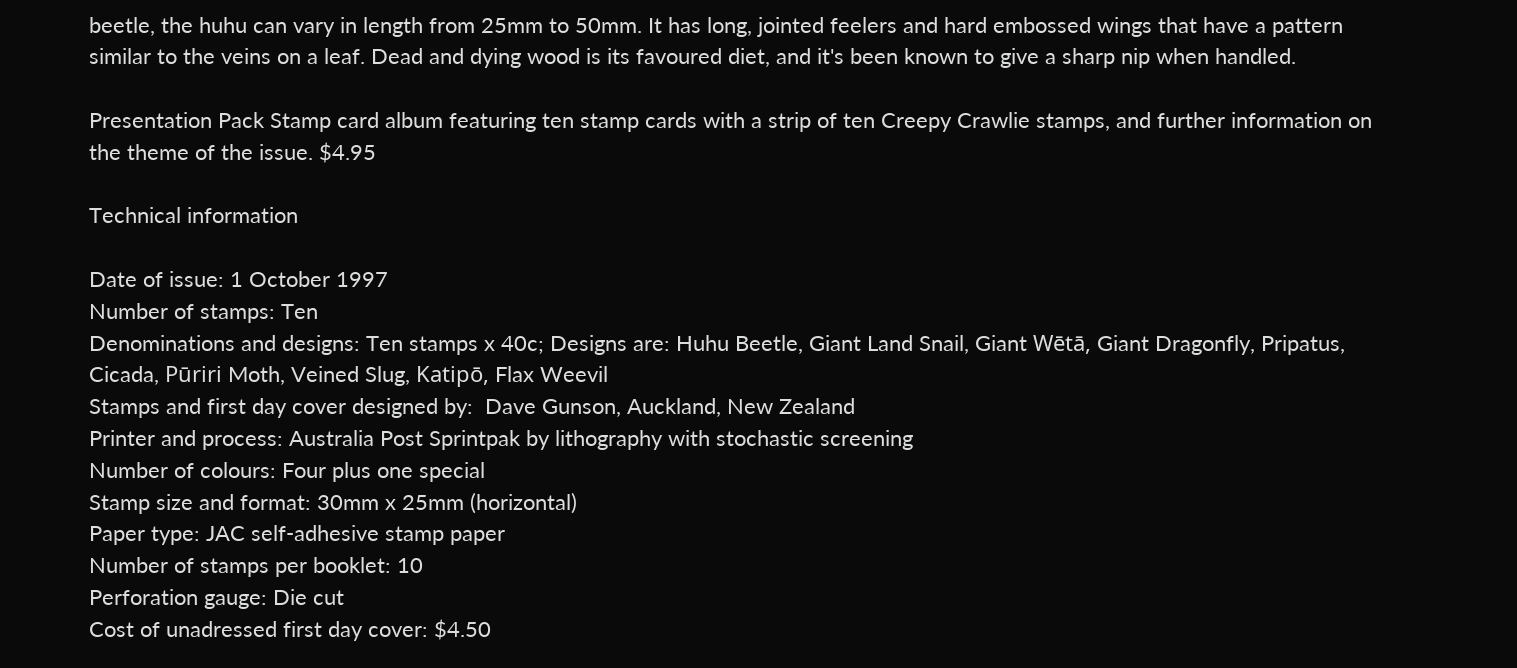beetle, the huhu can vary in length from 25mm to 50mm. It has long, jointed feelers and hard embossed wings that have a pattern similar to the veins on a leaf. Dead and dying wood is its favoured diet, and it's been known to give a sharp nip when handled.

Presentation Pack Stamp card album featuring ten stamp cards with a strip of ten Creepy Crawlie stamps, and further information on the theme of the issue. $4.95

Technical information

Date of issue: 1 October 1997
Number of stamps: Ten
Denominations and designs: Ten stamps x 40c; Designs are: Huhu Beetle, Giant Land Snail, Giant Wētā, Giant Dragonfly, Pripatus, Cicada, Pūriri Moth, Veined Slug, Katipō, Flax Weevil
Stamps and first day cover designed by:  Dave Gunson, Auckland, New Zealand
Printer and process: Australia Post Sprintpak by lithography with stochastic screening
Number of colours: Four plus one special
Stamp size and format: 30mm x 25mm (horizontal)
Paper type: JAC self-adhesive stamp paper
Number of stamps per booklet: 10
Perforation gauge: Die cut
Cost of unadressed first day cover: $4.50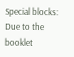Special blocks: Due to the booklet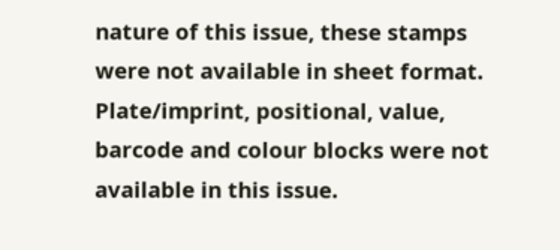nature of this issue, these stamps were not available in sheet format. Plate/imprint, positional, value, barcode and colour blocks were not available in this issue.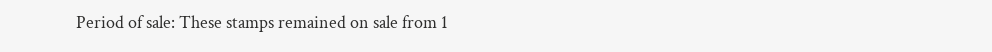Period of sale: These stamps remained on sale from 1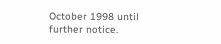October 1998 until further notice.